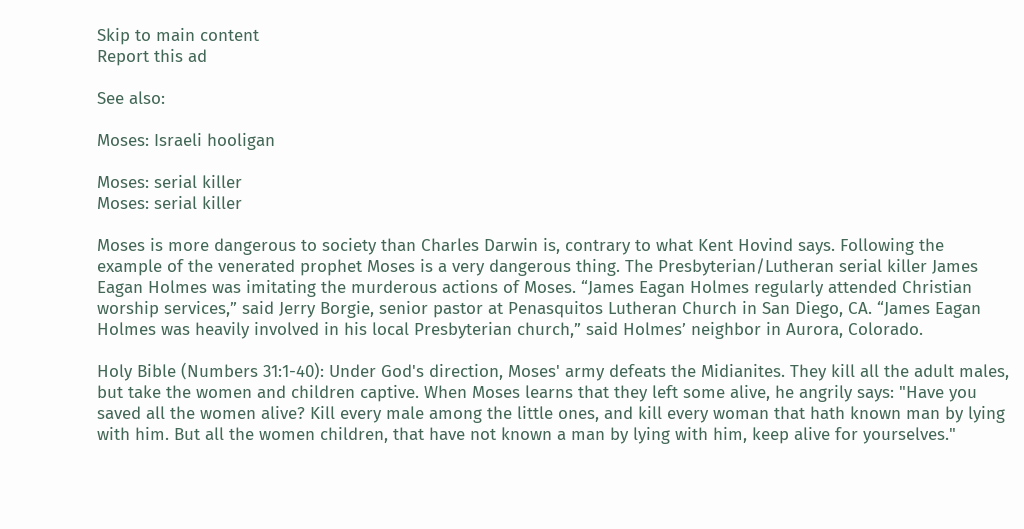Skip to main content
Report this ad

See also:

Moses: Israeli hooligan

Moses: serial killer
Moses: serial killer

Moses is more dangerous to society than Charles Darwin is, contrary to what Kent Hovind says. Following the example of the venerated prophet Moses is a very dangerous thing. The Presbyterian/Lutheran serial killer James Eagan Holmes was imitating the murderous actions of Moses. “James Eagan Holmes regularly attended Christian worship services,” said Jerry Borgie, senior pastor at Penasquitos Lutheran Church in San Diego, CA. “James Eagan Holmes was heavily involved in his local Presbyterian church,” said Holmes’ neighbor in Aurora, Colorado.

Holy Bible (Numbers 31:1-40): Under God's direction, Moses' army defeats the Midianites. They kill all the adult males, but take the women and children captive. When Moses learns that they left some alive, he angrily says: "Have you saved all the women alive? Kill every male among the little ones, and kill every woman that hath known man by lying with him. But all the women children, that have not known a man by lying with him, keep alive for yourselves."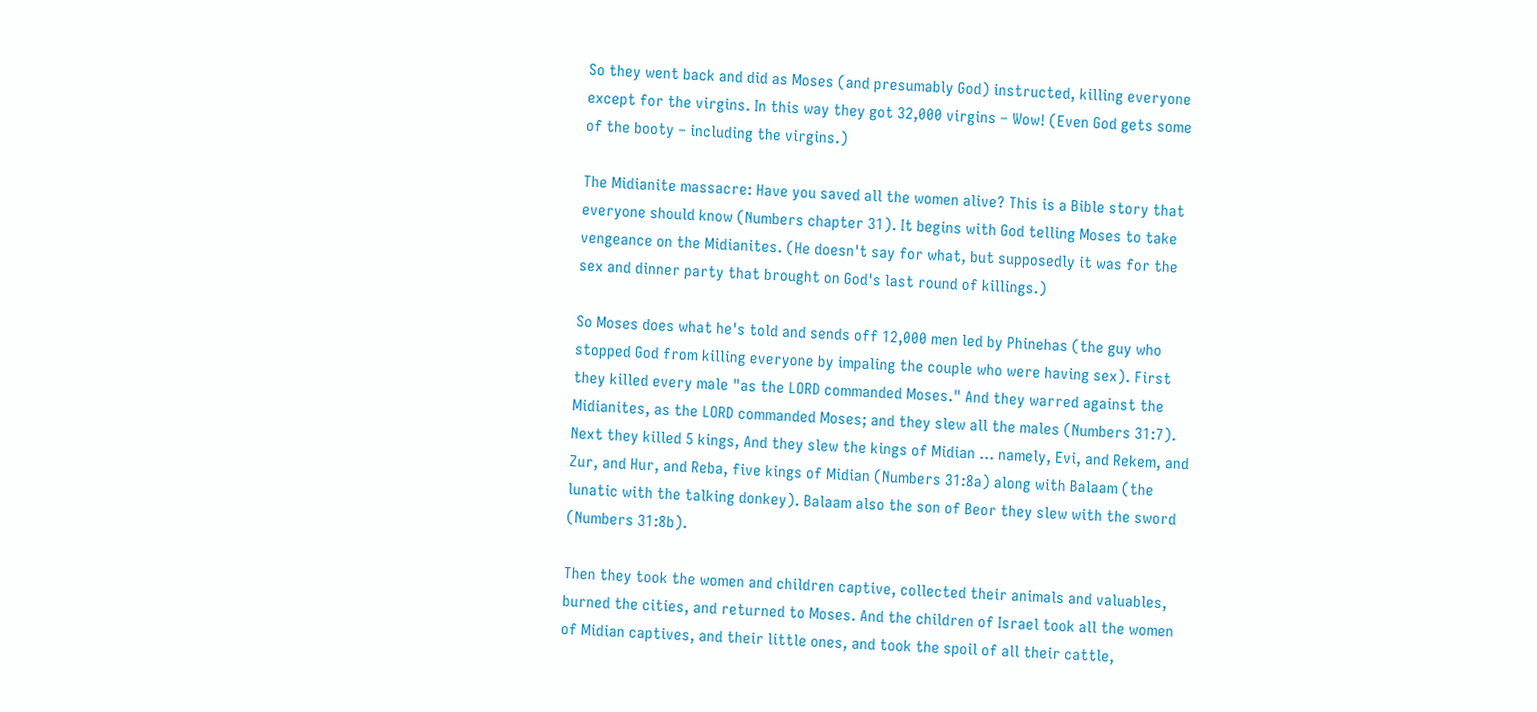So they went back and did as Moses (and presumably God) instructed, killing everyone except for the virgins. In this way they got 32,000 virgins – Wow! (Even God gets some of the booty – including the virgins.)

The Midianite massacre: Have you saved all the women alive? This is a Bible story that everyone should know (Numbers chapter 31). It begins with God telling Moses to take vengeance on the Midianites. (He doesn't say for what, but supposedly it was for the sex and dinner party that brought on God's last round of killings.)

So Moses does what he's told and sends off 12,000 men led by Phinehas (the guy who stopped God from killing everyone by impaling the couple who were having sex). First they killed every male "as the LORD commanded Moses." And they warred against the Midianites, as the LORD commanded Moses; and they slew all the males (Numbers 31:7). Next they killed 5 kings, And they slew the kings of Midian ... namely, Evi, and Rekem, and Zur, and Hur, and Reba, five kings of Midian (Numbers 31:8a) along with Balaam (the lunatic with the talking donkey). Balaam also the son of Beor they slew with the sword (Numbers 31:8b).

Then they took the women and children captive, collected their animals and valuables, burned the cities, and returned to Moses. And the children of Israel took all the women of Midian captives, and their little ones, and took the spoil of all their cattle,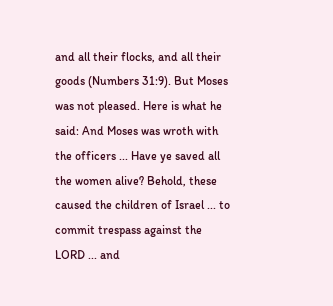and all their flocks, and all their goods (Numbers 31:9). But Moses was not pleased. Here is what he said: And Moses was wroth with the officers ... Have ye saved all the women alive? Behold, these caused the children of Israel ... to commit trespass against the LORD ... and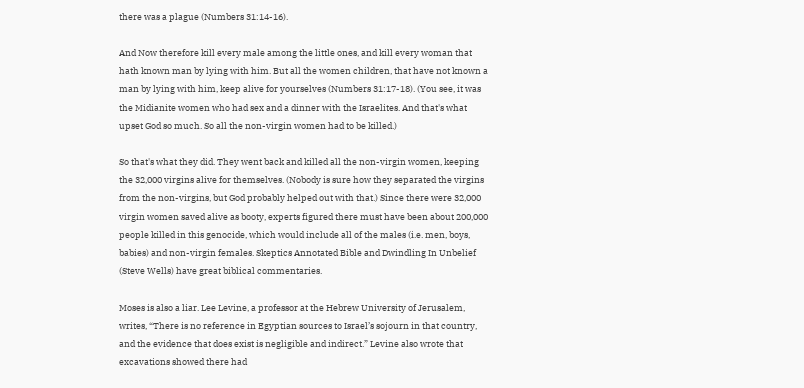there was a plague (Numbers 31:14-16).

And Now therefore kill every male among the little ones, and kill every woman that hath known man by lying with him. But all the women children, that have not known a man by lying with him, keep alive for yourselves (Numbers 31:17-18). (You see, it was the Midianite women who had sex and a dinner with the Israelites. And that's what upset God so much. So all the non-virgin women had to be killed.)

So that's what they did. They went back and killed all the non-virgin women, keeping the 32,000 virgins alive for themselves. (Nobody is sure how they separated the virgins from the non-virgins, but God probably helped out with that.) Since there were 32,000 virgin women saved alive as booty, experts figured there must have been about 200,000 people killed in this genocide, which would include all of the males (i.e. men, boys, babies) and non-virgin females. Skeptics Annotated Bible and Dwindling In Unbelief (Steve Wells) have great biblical commentaries.

Moses is also a liar. Lee Levine, a professor at the Hebrew University of Jerusalem, writes, “There is no reference in Egyptian sources to Israel’s sojourn in that country, and the evidence that does exist is negligible and indirect.” Levine also wrote that excavations showed there had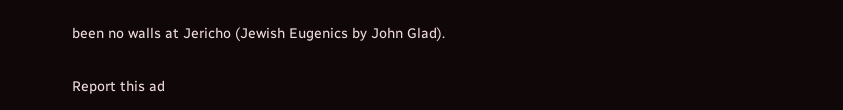been no walls at Jericho (Jewish Eugenics by John Glad).

Report this ad